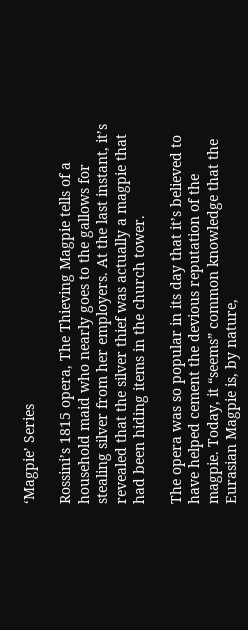‘Magpie’ Series

Rossini’s 1815 opera, The Thieving Magpie tells of a household maid who nearly goes to the gallows for stealing silver from her employers. At the last instant, it’s revealed that the silver thief was actually a magpie that had been hiding items in the church tower.

The opera was so popular in its day that it’s believed to have helped cement the devious reputation of the magpie. Today, it “seems” common knowledge that the Eurasian Magpie is, by nature,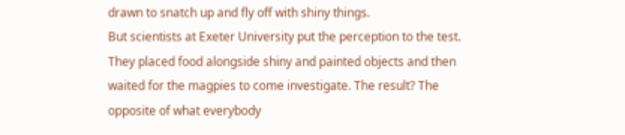drawn to snatch up and fly off with shiny things.
But scientists at Exeter University put the perception to the test. They placed food alongside shiny and painted objects and then waited for the magpies to come investigate. The result? The opposite of what everybody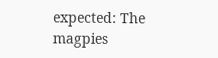expected: The magpies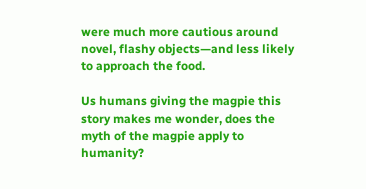were much more cautious around novel, flashy objects—and less likely to approach the food.

Us humans giving the magpie this story makes me wonder, does the myth of the magpie apply to humanity?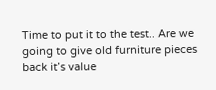Time to put it to the test.. Are we going to give old furniture pieces back it’s value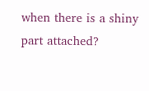when there is a shiny part attached?